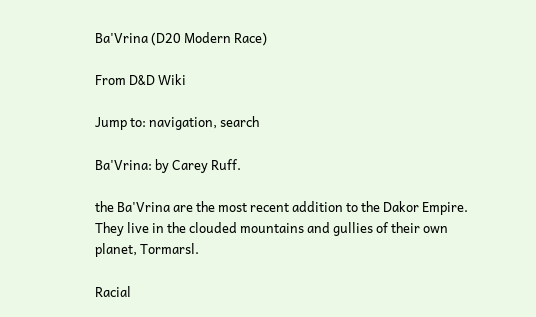Ba'Vrina (D20 Modern Race)

From D&D Wiki

Jump to: navigation, search

Ba'Vrina: by Carey Ruff.

the Ba'Vrina are the most recent addition to the Dakor Empire. They live in the clouded mountains and gullies of their own planet, Tormarsl.

Racial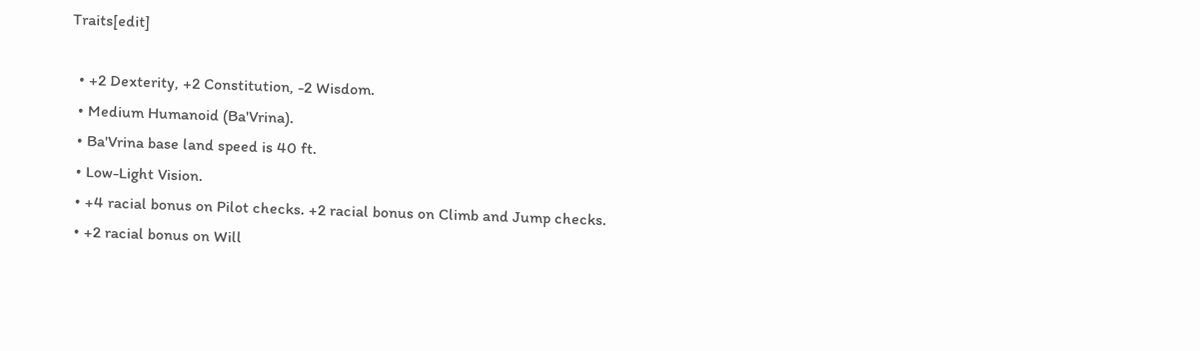Traits[edit]

  • +2 Dexterity, +2 Constitution, -2 Wisdom.
  • Medium Humanoid (Ba'Vrina).
  • Ba'Vrina base land speed is 40 ft.
  • Low-Light Vision.
  • +4 racial bonus on Pilot checks. +2 racial bonus on Climb and Jump checks.
  • +2 racial bonus on Will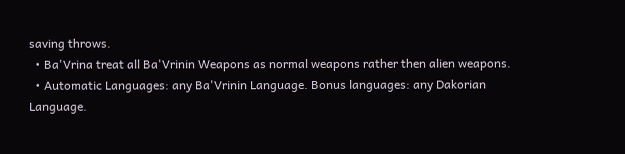saving throws.
  • Ba'Vrina treat all Ba'Vrinin Weapons as normal weapons rather then alien weapons.
  • Automatic Languages: any Ba'Vrinin Language. Bonus languages: any Dakorian Language.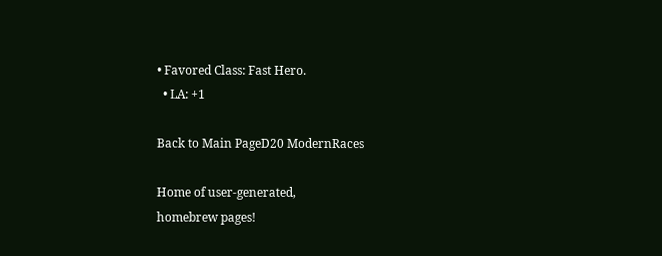• Favored Class: Fast Hero.
  • LA: +1

Back to Main PageD20 ModernRaces

Home of user-generated,
homebrew pages!